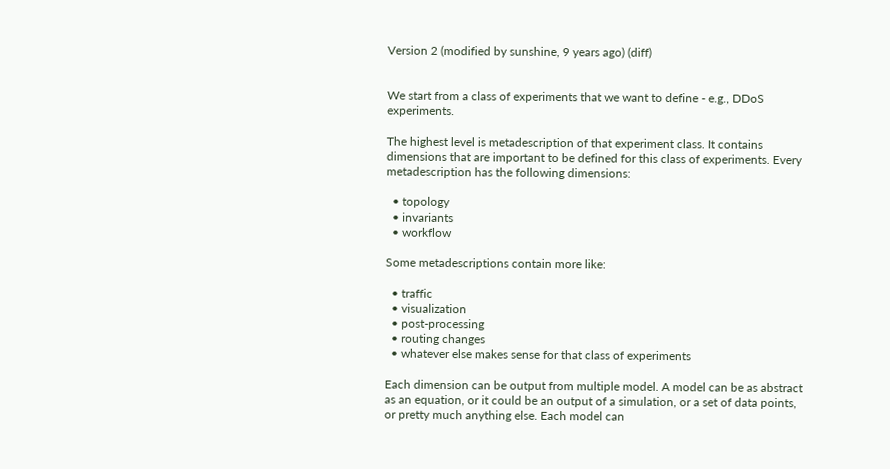Version 2 (modified by sunshine, 9 years ago) (diff)


We start from a class of experiments that we want to define - e.g., DDoS experiments.

The highest level is metadescription of that experiment class. It contains dimensions that are important to be defined for this class of experiments. Every metadescription has the following dimensions:

  • topology
  • invariants
  • workflow

Some metadescriptions contain more like:

  • traffic
  • visualization
  • post-processing
  • routing changes
  • whatever else makes sense for that class of experiments

Each dimension can be output from multiple model. A model can be as abstract as an equation, or it could be an output of a simulation, or a set of data points, or pretty much anything else. Each model can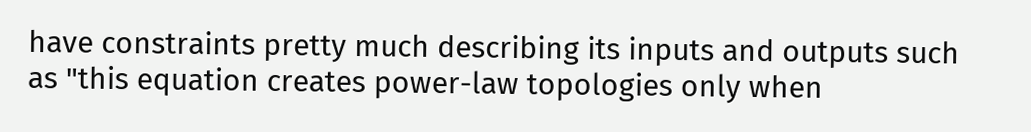have constraints pretty much describing its inputs and outputs such as "this equation creates power-law topologies only when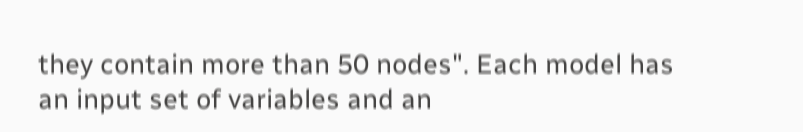they contain more than 50 nodes". Each model has an input set of variables and an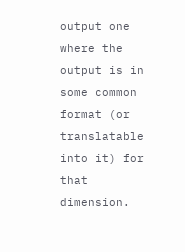output one where the output is in some common format (or translatable into it) for that dimension.